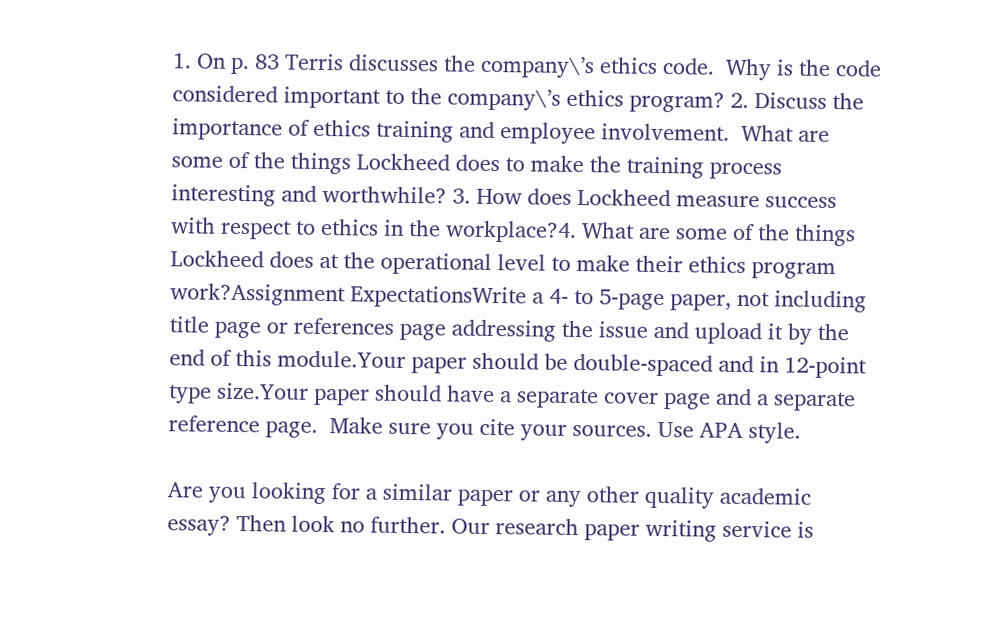1. On p. 83 Terris discusses the company\’s ethics code.  Why is the code considered important to the company\’s ethics program? 2. Discuss the importance of ethics training and employee involvement.  What are some of the things Lockheed does to make the training process interesting and worthwhile? 3. How does Lockheed measure success with respect to ethics in the workplace?4. What are some of the things Lockheed does at the operational level to make their ethics program work?Assignment ExpectationsWrite a 4- to 5-page paper, not including title page or references page addressing the issue and upload it by the end of this module.Your paper should be double-spaced and in 12-point type size.Your paper should have a separate cover page and a separate reference page.  Make sure you cite your sources. Use APA style.

Are you looking for a similar paper or any other quality academic essay? Then look no further. Our research paper writing service is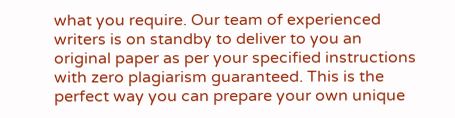what you require. Our team of experienced writers is on standby to deliver to you an original paper as per your specified instructions with zero plagiarism guaranteed. This is the perfect way you can prepare your own unique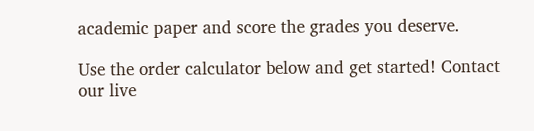academic paper and score the grades you deserve.

Use the order calculator below and get started! Contact our live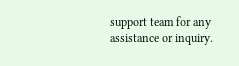support team for any assistance or inquiry.